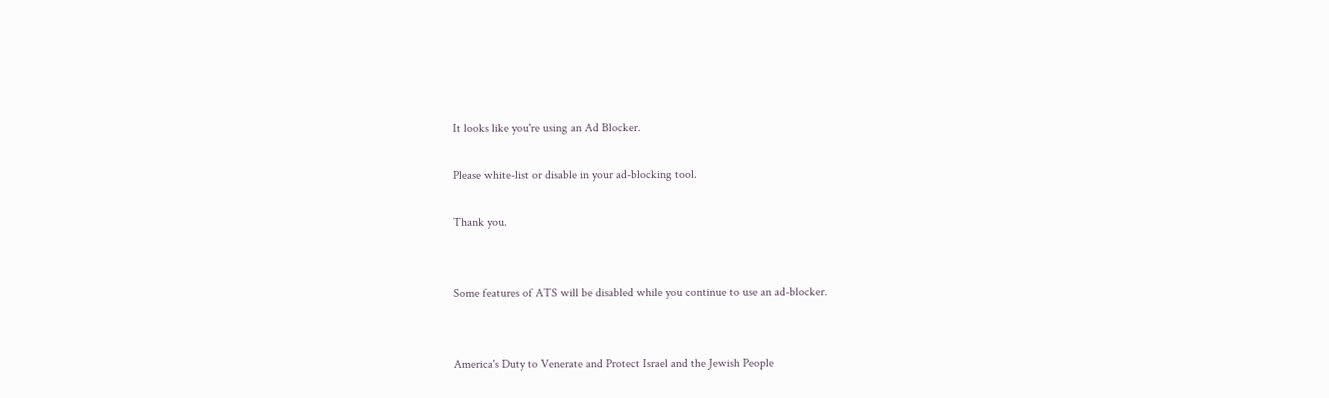It looks like you're using an Ad Blocker.

Please white-list or disable in your ad-blocking tool.

Thank you.


Some features of ATS will be disabled while you continue to use an ad-blocker.


America's Duty to Venerate and Protect Israel and the Jewish People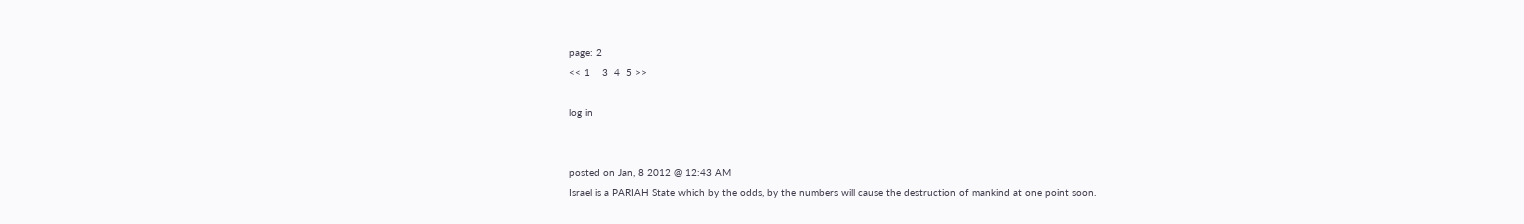page: 2
<< 1    3  4  5 >>

log in


posted on Jan, 8 2012 @ 12:43 AM
Israel is a PARIAH State which by the odds, by the numbers will cause the destruction of mankind at one point soon.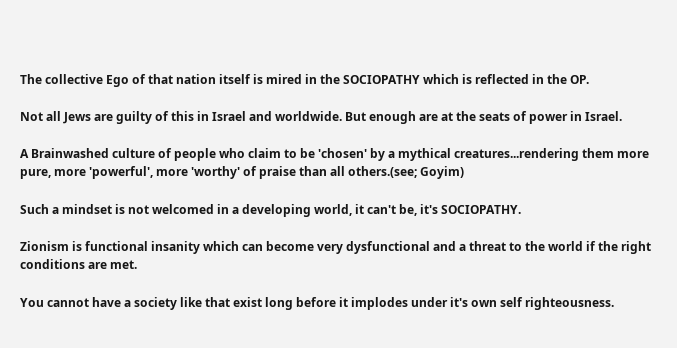The collective Ego of that nation itself is mired in the SOCIOPATHY which is reflected in the OP.

Not all Jews are guilty of this in Israel and worldwide. But enough are at the seats of power in Israel.

A Brainwashed culture of people who claim to be 'chosen' by a mythical creatures...rendering them more pure, more 'powerful', more 'worthy' of praise than all others.(see; Goyim)

Such a mindset is not welcomed in a developing world, it can't be, it's SOCIOPATHY.

Zionism is functional insanity which can become very dysfunctional and a threat to the world if the right conditions are met.

You cannot have a society like that exist long before it implodes under it's own self righteousness.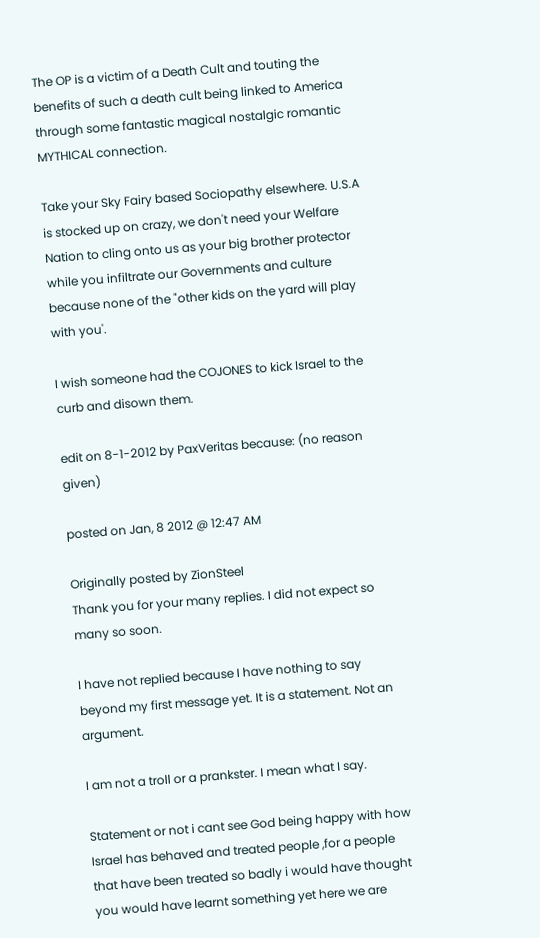The OP is a victim of a Death Cult and touting the benefits of such a death cult being linked to America through some fantastic magical nostalgic romantic MYTHICAL connection.

Take your Sky Fairy based Sociopathy elsewhere. U.S.A is stocked up on crazy, we don't need your Welfare Nation to cling onto us as your big brother protector while you infiltrate our Governments and culture because none of the "other kids on the yard will play with you'.

I wish someone had the COJONES to kick Israel to the curb and disown them.

edit on 8-1-2012 by PaxVeritas because: (no reason given)

posted on Jan, 8 2012 @ 12:47 AM

Originally posted by ZionSteel
Thank you for your many replies. I did not expect so many so soon.

I have not replied because I have nothing to say beyond my first message yet. It is a statement. Not an argument.

I am not a troll or a prankster. I mean what I say.

Statement or not i cant see God being happy with how Israel has behaved and treated people ,for a people that have been treated so badly i would have thought you would have learnt something yet here we are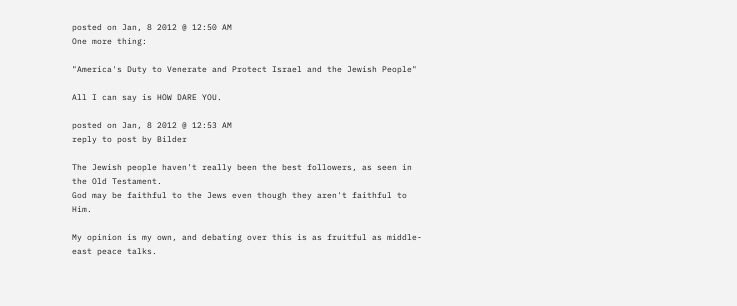posted on Jan, 8 2012 @ 12:50 AM
One more thing:

"America's Duty to Venerate and Protect Israel and the Jewish People"

All I can say is HOW DARE YOU.

posted on Jan, 8 2012 @ 12:53 AM
reply to post by Bilder

The Jewish people haven't really been the best followers, as seen in the Old Testament.
God may be faithful to the Jews even though they aren't faithful to Him.

My opinion is my own, and debating over this is as fruitful as middle-east peace talks.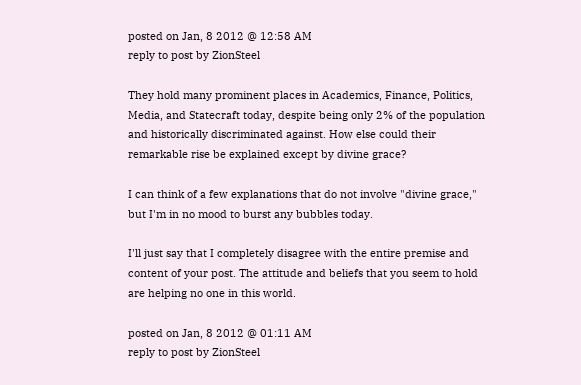posted on Jan, 8 2012 @ 12:58 AM
reply to post by ZionSteel

They hold many prominent places in Academics, Finance, Politics, Media, and Statecraft today, despite being only 2% of the population and historically discriminated against. How else could their remarkable rise be explained except by divine grace?

I can think of a few explanations that do not involve "divine grace," but I'm in no mood to burst any bubbles today.

I'll just say that I completely disagree with the entire premise and content of your post. The attitude and beliefs that you seem to hold are helping no one in this world.

posted on Jan, 8 2012 @ 01:11 AM
reply to post by ZionSteel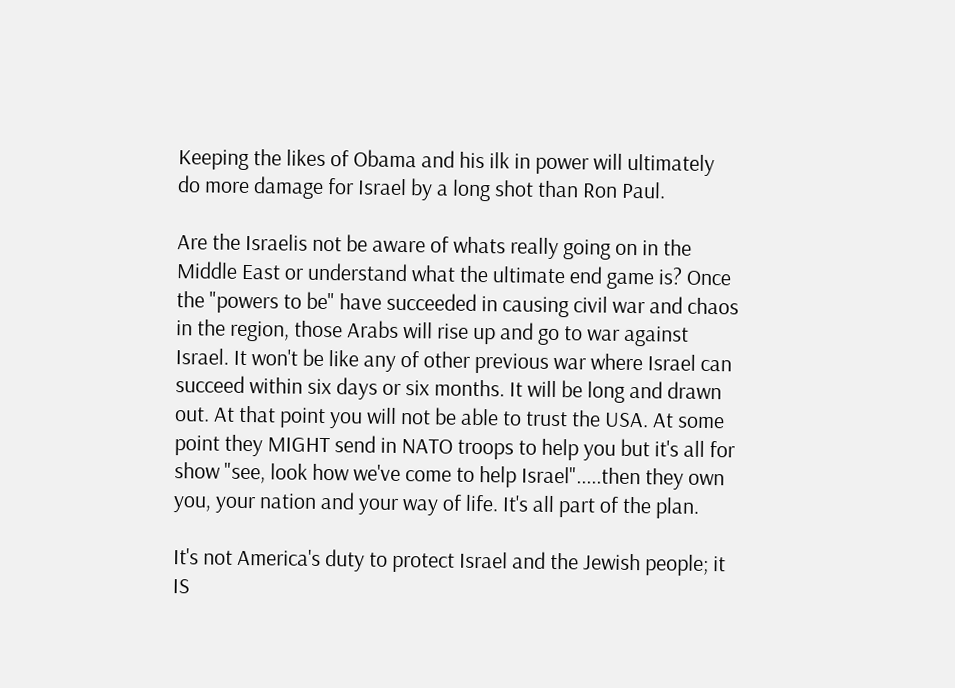Keeping the likes of Obama and his ilk in power will ultimately do more damage for Israel by a long shot than Ron Paul.

Are the Israelis not be aware of whats really going on in the Middle East or understand what the ultimate end game is? Once the "powers to be" have succeeded in causing civil war and chaos in the region, those Arabs will rise up and go to war against Israel. It won't be like any of other previous war where Israel can succeed within six days or six months. It will be long and drawn out. At that point you will not be able to trust the USA. At some point they MIGHT send in NATO troops to help you but it's all for show "see, look how we've come to help Israel".....then they own you, your nation and your way of life. It's all part of the plan.

It's not America's duty to protect Israel and the Jewish people; it IS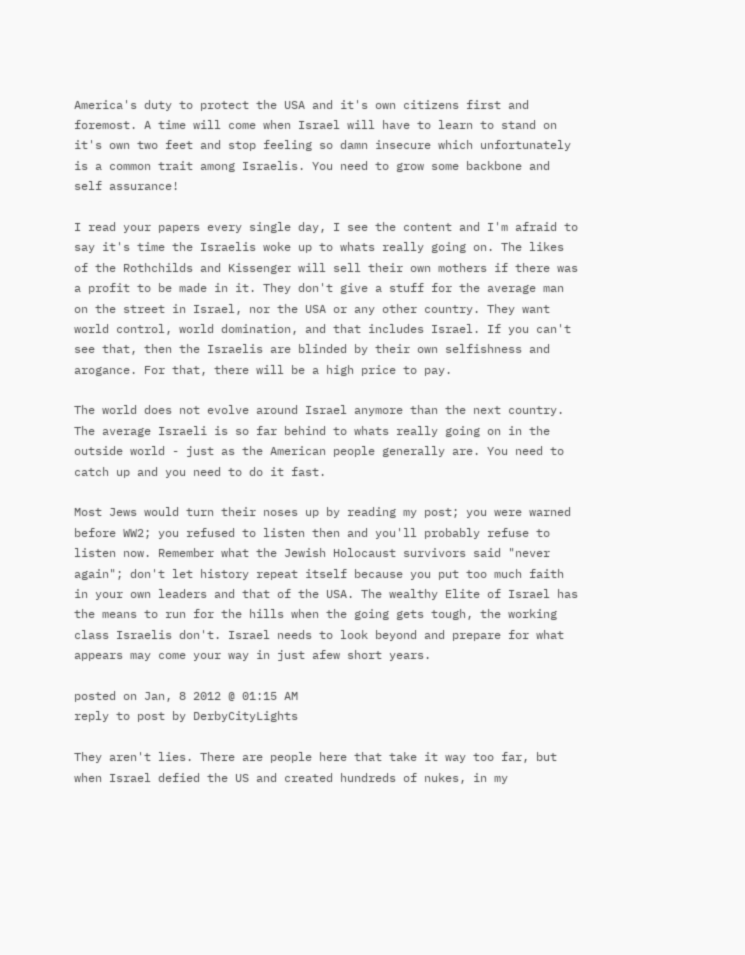America's duty to protect the USA and it's own citizens first and foremost. A time will come when Israel will have to learn to stand on it's own two feet and stop feeling so damn insecure which unfortunately is a common trait among Israelis. You need to grow some backbone and self assurance!

I read your papers every single day, I see the content and I'm afraid to say it's time the Israelis woke up to whats really going on. The likes of the Rothchilds and Kissenger will sell their own mothers if there was a profit to be made in it. They don't give a stuff for the average man on the street in Israel, nor the USA or any other country. They want world control, world domination, and that includes Israel. If you can't see that, then the Israelis are blinded by their own selfishness and arogance. For that, there will be a high price to pay.

The world does not evolve around Israel anymore than the next country. The average Israeli is so far behind to whats really going on in the outside world - just as the American people generally are. You need to catch up and you need to do it fast.

Most Jews would turn their noses up by reading my post; you were warned before WW2; you refused to listen then and you'll probably refuse to listen now. Remember what the Jewish Holocaust survivors said "never again"; don't let history repeat itself because you put too much faith in your own leaders and that of the USA. The wealthy Elite of Israel has the means to run for the hills when the going gets tough, the working class Israelis don't. Israel needs to look beyond and prepare for what appears may come your way in just afew short years.

posted on Jan, 8 2012 @ 01:15 AM
reply to post by DerbyCityLights

They aren't lies. There are people here that take it way too far, but when Israel defied the US and created hundreds of nukes, in my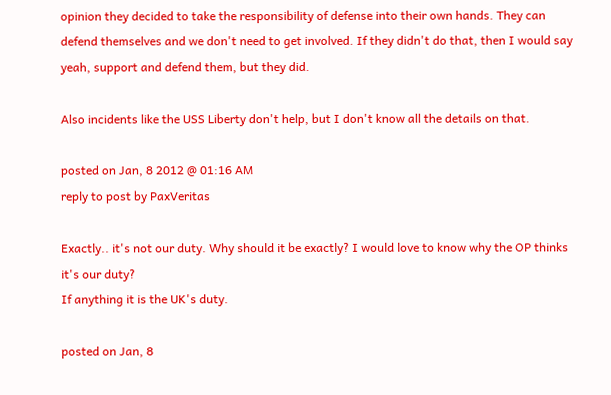opinion they decided to take the responsibility of defense into their own hands. They can defend themselves and we don't need to get involved. If they didn't do that, then I would say yeah, support and defend them, but they did.

Also incidents like the USS Liberty don't help, but I don't know all the details on that.

posted on Jan, 8 2012 @ 01:16 AM
reply to post by PaxVeritas

Exactly.. it's not our duty. Why should it be exactly? I would love to know why the OP thinks it's our duty?
If anything it is the UK's duty.

posted on Jan, 8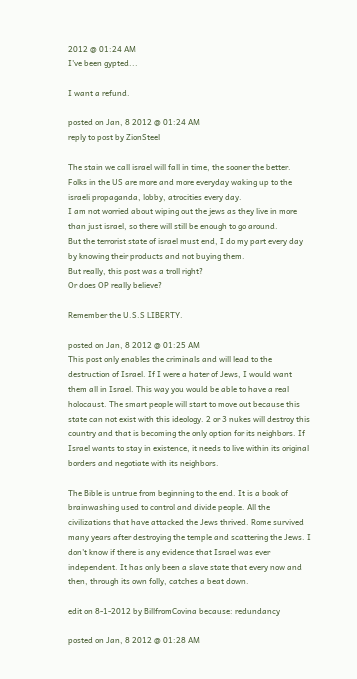2012 @ 01:24 AM
I've been gypted...

I want a refund.

posted on Jan, 8 2012 @ 01:24 AM
reply to post by ZionSteel

The stain we call israel will fall in time, the sooner the better.
Folks in the US are more and more everyday waking up to the israeli propaganda, lobby, atrocities every day.
I am not worried about wiping out the jews as they live in more than just israel, so there will still be enough to go around.
But the terrorist state of israel must end, I do my part every day by knowing their products and not buying them.
But really, this post was a troll right?
Or does OP really believe?

Remember the U.S.S LIBERTY.

posted on Jan, 8 2012 @ 01:25 AM
This post only enables the criminals and will lead to the destruction of Israel. If I were a hater of Jews, I would want them all in Israel. This way you would be able to have a real holocaust. The smart people will start to move out because this state can not exist with this ideology. 2 or 3 nukes will destroy this country and that is becoming the only option for its neighbors. If Israel wants to stay in existence, it needs to live within its original borders and negotiate with its neighbors.

The Bible is untrue from beginning to the end. It is a book of brainwashing used to control and divide people. All the civilizations that have attacked the Jews thrived. Rome survived many years after destroying the temple and scattering the Jews. I don't know if there is any evidence that Israel was ever independent. It has only been a slave state that every now and then, through its own folly, catches a beat down.

edit on 8-1-2012 by BillfromCovina because: redundancy

posted on Jan, 8 2012 @ 01:28 AM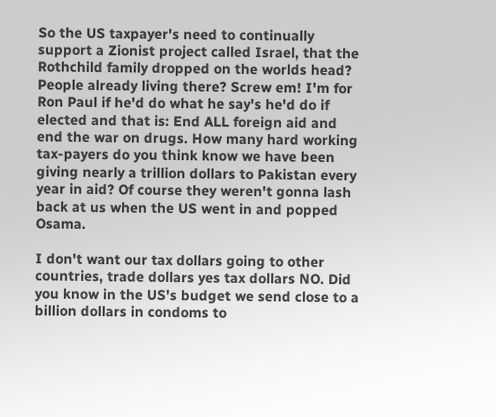So the US taxpayer's need to continually support a Zionist project called Israel, that the Rothchild family dropped on the worlds head? People already living there? Screw em! I'm for Ron Paul if he'd do what he say's he'd do if elected and that is: End ALL foreign aid and end the war on drugs. How many hard working tax-payers do you think know we have been giving nearly a trillion dollars to Pakistan every year in aid? Of course they weren't gonna lash back at us when the US went in and popped Osama.

I don't want our tax dollars going to other countries, trade dollars yes tax dollars NO. Did you know in the US's budget we send close to a billion dollars in condoms to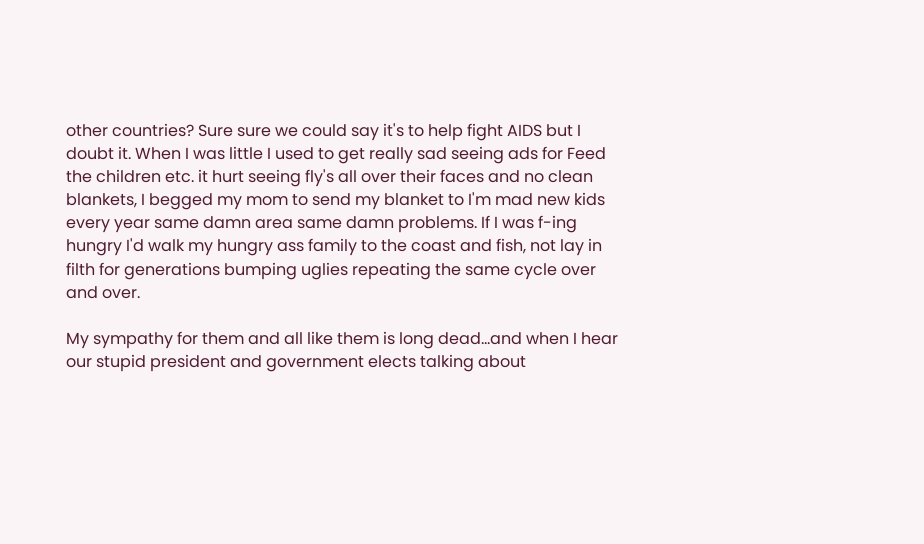other countries? Sure sure we could say it's to help fight AIDS but I doubt it. When I was little I used to get really sad seeing ads for Feed the children etc. it hurt seeing fly's all over their faces and no clean blankets, I begged my mom to send my blanket to I'm mad new kids every year same damn area same damn problems. If I was f-ing hungry I'd walk my hungry ass family to the coast and fish, not lay in filth for generations bumping uglies repeating the same cycle over and over.

My sympathy for them and all like them is long dead...and when I hear our stupid president and government elects talking about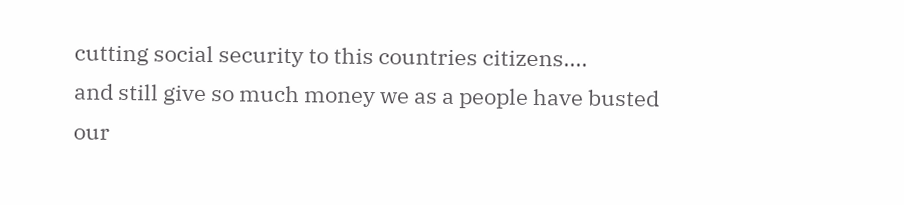cutting social security to this countries citizens....
and still give so much money we as a people have busted our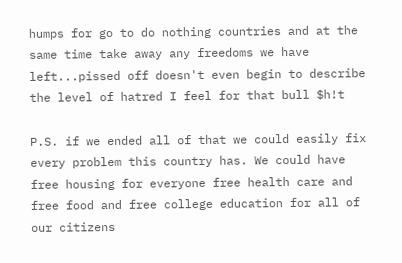humps for go to do nothing countries and at the same time take away any freedoms we have left...pissed off doesn't even begin to describe the level of hatred I feel for that bull $h!t

P.S. if we ended all of that we could easily fix every problem this country has. We could have free housing for everyone free health care and free food and free college education for all of our citizens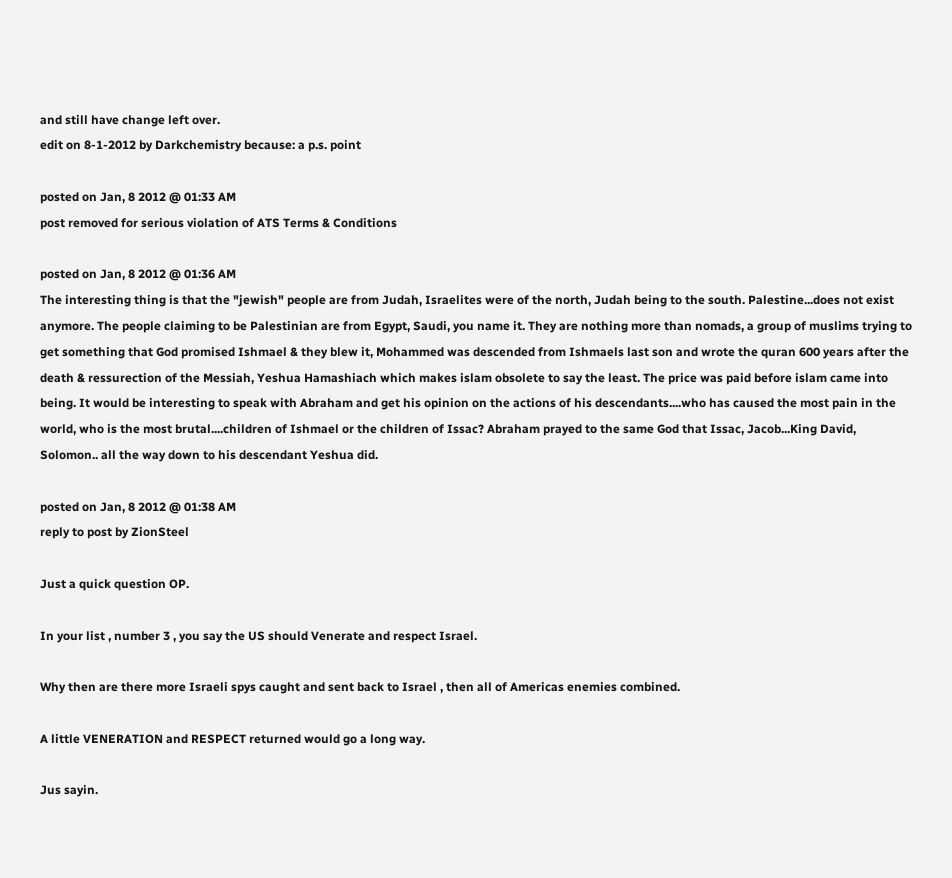and still have change left over.
edit on 8-1-2012 by Darkchemistry because: a p.s. point

posted on Jan, 8 2012 @ 01:33 AM
post removed for serious violation of ATS Terms & Conditions

posted on Jan, 8 2012 @ 01:36 AM
The interesting thing is that the "jewish" people are from Judah, Israelites were of the north, Judah being to the south. Palestine...does not exist anymore. The people claiming to be Palestinian are from Egypt, Saudi, you name it. They are nothing more than nomads, a group of muslims trying to get something that God promised Ishmael & they blew it, Mohammed was descended from Ishmaels last son and wrote the quran 600 years after the death & ressurection of the Messiah, Yeshua Hamashiach which makes islam obsolete to say the least. The price was paid before islam came into being. It would be interesting to speak with Abraham and get his opinion on the actions of his descendants....who has caused the most pain in the world, who is the most brutal....children of Ishmael or the children of Issac? Abraham prayed to the same God that Issac, Jacob...King David, Solomon.. all the way down to his descendant Yeshua did.

posted on Jan, 8 2012 @ 01:38 AM
reply to post by ZionSteel

Just a quick question OP.

In your list , number 3 , you say the US should Venerate and respect Israel.

Why then are there more Israeli spys caught and sent back to Israel , then all of Americas enemies combined.

A little VENERATION and RESPECT returned would go a long way.

Jus sayin.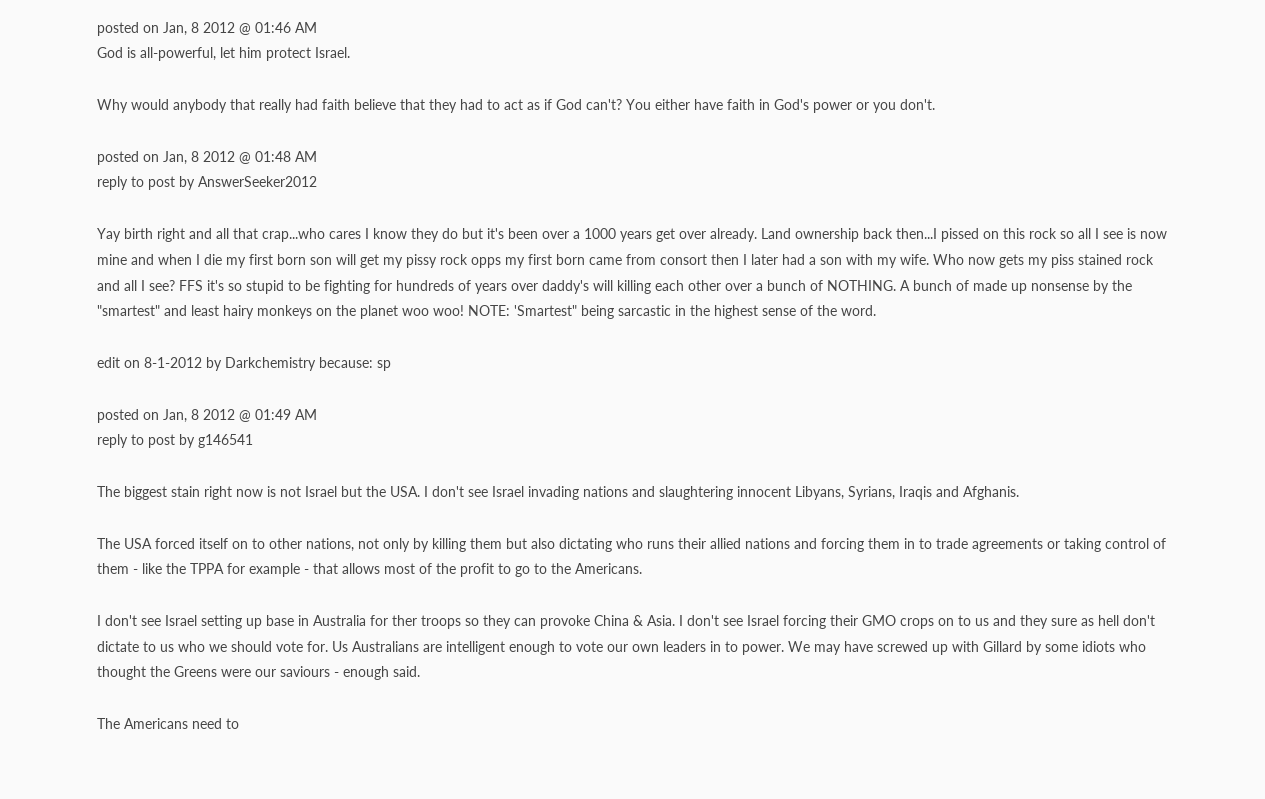posted on Jan, 8 2012 @ 01:46 AM
God is all-powerful, let him protect Israel.

Why would anybody that really had faith believe that they had to act as if God can't? You either have faith in God's power or you don't.

posted on Jan, 8 2012 @ 01:48 AM
reply to post by AnswerSeeker2012

Yay birth right and all that crap...who cares I know they do but it's been over a 1000 years get over already. Land ownership back then...I pissed on this rock so all I see is now mine and when I die my first born son will get my pissy rock opps my first born came from consort then I later had a son with my wife. Who now gets my piss stained rock and all I see? FFS it's so stupid to be fighting for hundreds of years over daddy's will killing each other over a bunch of NOTHING. A bunch of made up nonsense by the "smartest" and least hairy monkeys on the planet woo woo! NOTE: 'Smartest" being sarcastic in the highest sense of the word.

edit on 8-1-2012 by Darkchemistry because: sp

posted on Jan, 8 2012 @ 01:49 AM
reply to post by g146541

The biggest stain right now is not Israel but the USA. I don't see Israel invading nations and slaughtering innocent Libyans, Syrians, Iraqis and Afghanis.

The USA forced itself on to other nations, not only by killing them but also dictating who runs their allied nations and forcing them in to trade agreements or taking control of them - like the TPPA for example - that allows most of the profit to go to the Americans.

I don't see Israel setting up base in Australia for ther troops so they can provoke China & Asia. I don't see Israel forcing their GMO crops on to us and they sure as hell don't dictate to us who we should vote for. Us Australians are intelligent enough to vote our own leaders in to power. We may have screwed up with Gillard by some idiots who thought the Greens were our saviours - enough said.

The Americans need to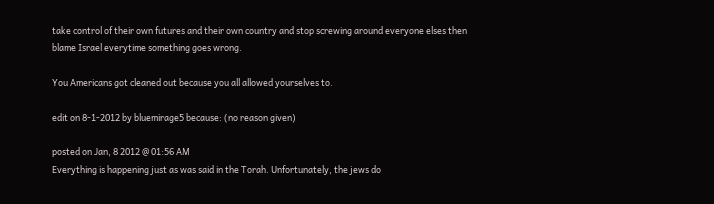take control of their own futures and their own country and stop screwing around everyone elses then blame Israel everytime something goes wrong.

You Americans got cleaned out because you all allowed yourselves to.

edit on 8-1-2012 by bluemirage5 because: (no reason given)

posted on Jan, 8 2012 @ 01:56 AM
Everything is happening just as was said in the Torah. Unfortunately, the jews do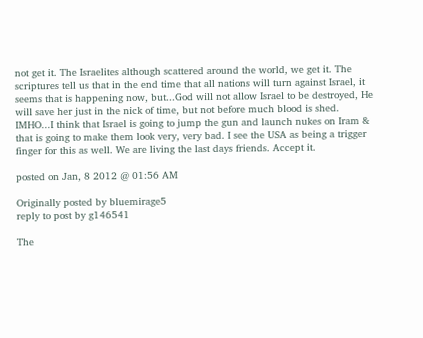not get it. The Israelites although scattered around the world, we get it. The scriptures tell us that in the end time that all nations will turn against Israel, it seems that is happening now, but...God will not allow Israel to be destroyed, He will save her just in the nick of time, but not before much blood is shed. IMHO...I think that Israel is going to jump the gun and launch nukes on Iram & that is going to make them look very, very bad. I see the USA as being a trigger finger for this as well. We are living the last days friends. Accept it.

posted on Jan, 8 2012 @ 01:56 AM

Originally posted by bluemirage5
reply to post by g146541

The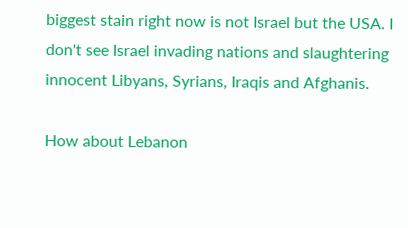biggest stain right now is not Israel but the USA. I don't see Israel invading nations and slaughtering innocent Libyans, Syrians, Iraqis and Afghanis.

How about Lebanon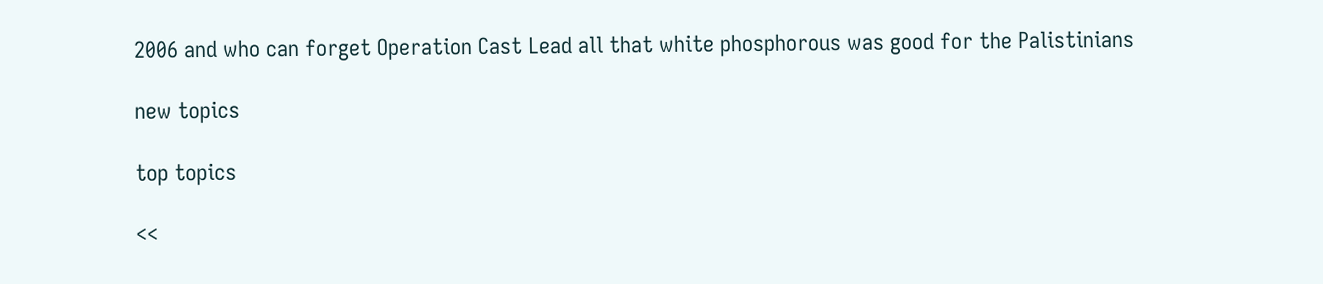2006 and who can forget Operation Cast Lead all that white phosphorous was good for the Palistinians

new topics

top topics

<<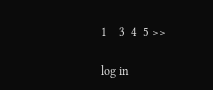1    3  4  5 >>

log in